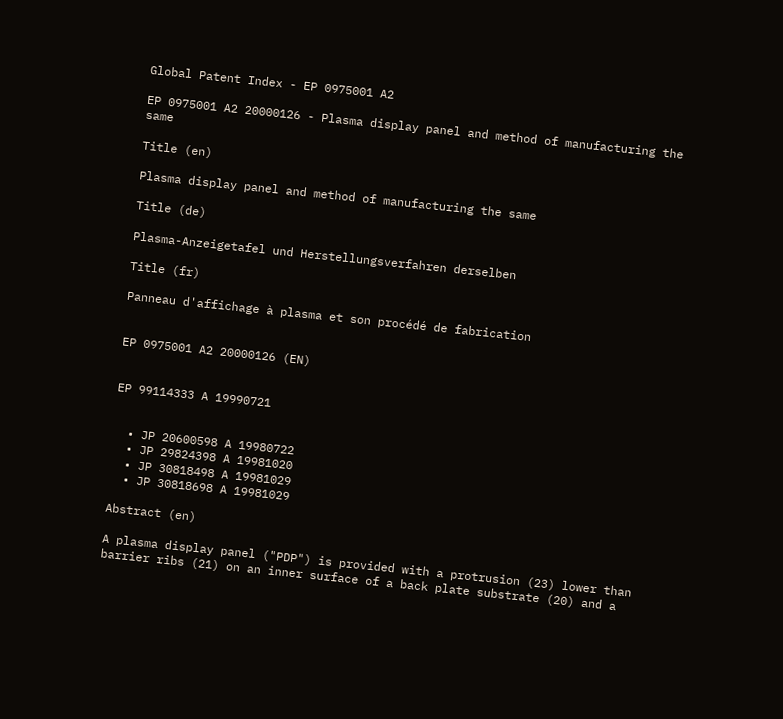Global Patent Index - EP 0975001 A2

EP 0975001 A2 20000126 - Plasma display panel and method of manufacturing the same

Title (en)

Plasma display panel and method of manufacturing the same

Title (de)

Plasma-Anzeigetafel und Herstellungsverfahren derselben

Title (fr)

Panneau d'affichage à plasma et son procédé de fabrication


EP 0975001 A2 20000126 (EN)


EP 99114333 A 19990721


  • JP 20600598 A 19980722
  • JP 29824398 A 19981020
  • JP 30818498 A 19981029
  • JP 30818698 A 19981029

Abstract (en)

A plasma display panel ("PDP") is provided with a protrusion (23) lower than barrier ribs (21) on an inner surface of a back plate substrate (20) and a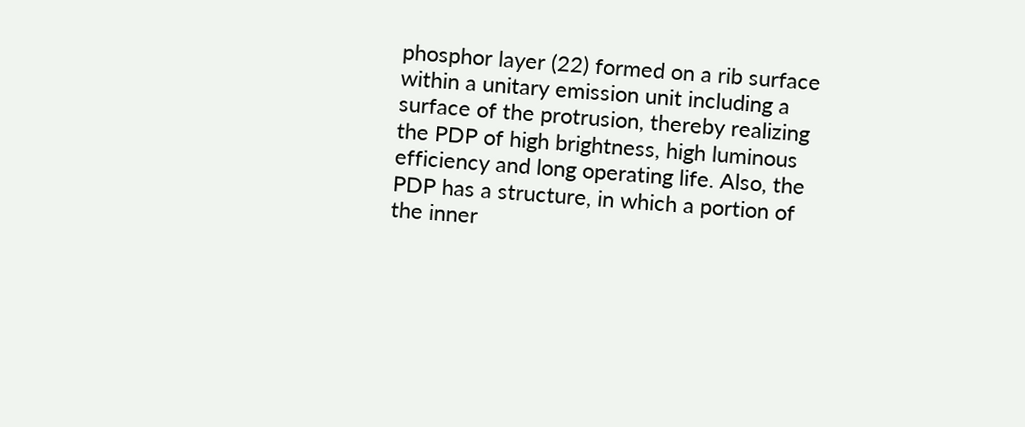phosphor layer (22) formed on a rib surface within a unitary emission unit including a surface of the protrusion, thereby realizing the PDP of high brightness, high luminous efficiency and long operating life. Also, the PDP has a structure, in which a portion of the inner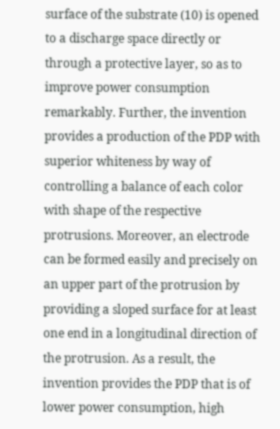surface of the substrate (10) is opened to a discharge space directly or through a protective layer, so as to improve power consumption remarkably. Further, the invention provides a production of the PDP with superior whiteness by way of controlling a balance of each color with shape of the respective protrusions. Moreover, an electrode can be formed easily and precisely on an upper part of the protrusion by providing a sloped surface for at least one end in a longitudinal direction of the protrusion. As a result, the invention provides the PDP that is of lower power consumption, high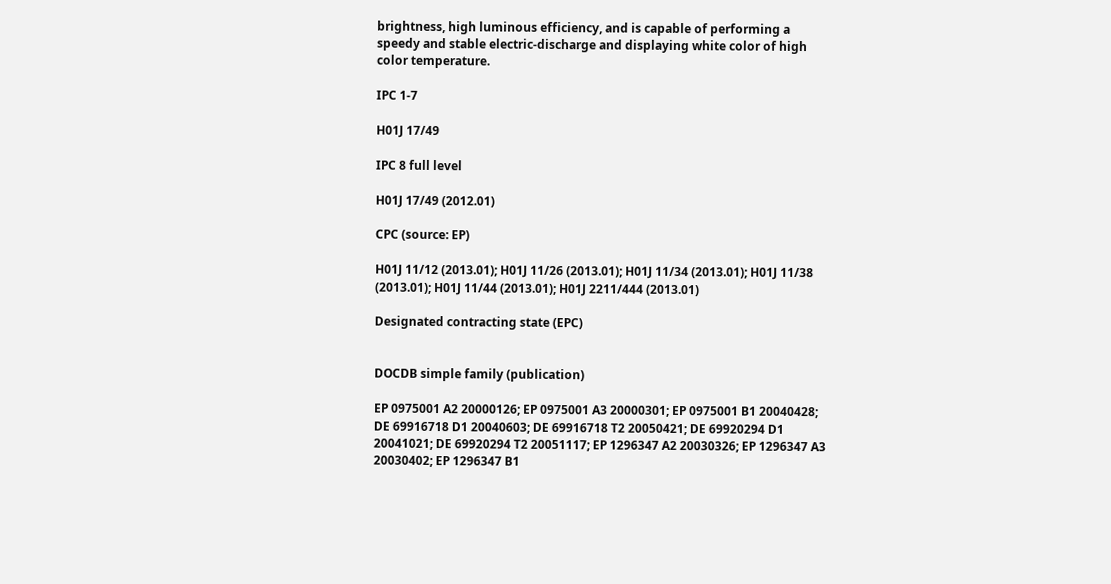brightness, high luminous efficiency, and is capable of performing a speedy and stable electric-discharge and displaying white color of high color temperature.

IPC 1-7

H01J 17/49

IPC 8 full level

H01J 17/49 (2012.01)

CPC (source: EP)

H01J 11/12 (2013.01); H01J 11/26 (2013.01); H01J 11/34 (2013.01); H01J 11/38 (2013.01); H01J 11/44 (2013.01); H01J 2211/444 (2013.01)

Designated contracting state (EPC)


DOCDB simple family (publication)

EP 0975001 A2 20000126; EP 0975001 A3 20000301; EP 0975001 B1 20040428; DE 69916718 D1 20040603; DE 69916718 T2 20050421; DE 69920294 D1 20041021; DE 69920294 T2 20051117; EP 1296347 A2 20030326; EP 1296347 A3 20030402; EP 1296347 B1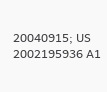20040915; US 2002195936 A1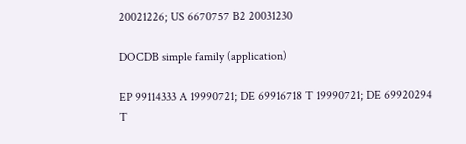20021226; US 6670757 B2 20031230

DOCDB simple family (application)

EP 99114333 A 19990721; DE 69916718 T 19990721; DE 69920294 T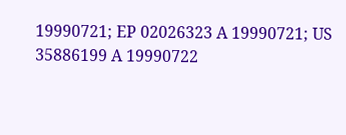19990721; EP 02026323 A 19990721; US 35886199 A 19990722